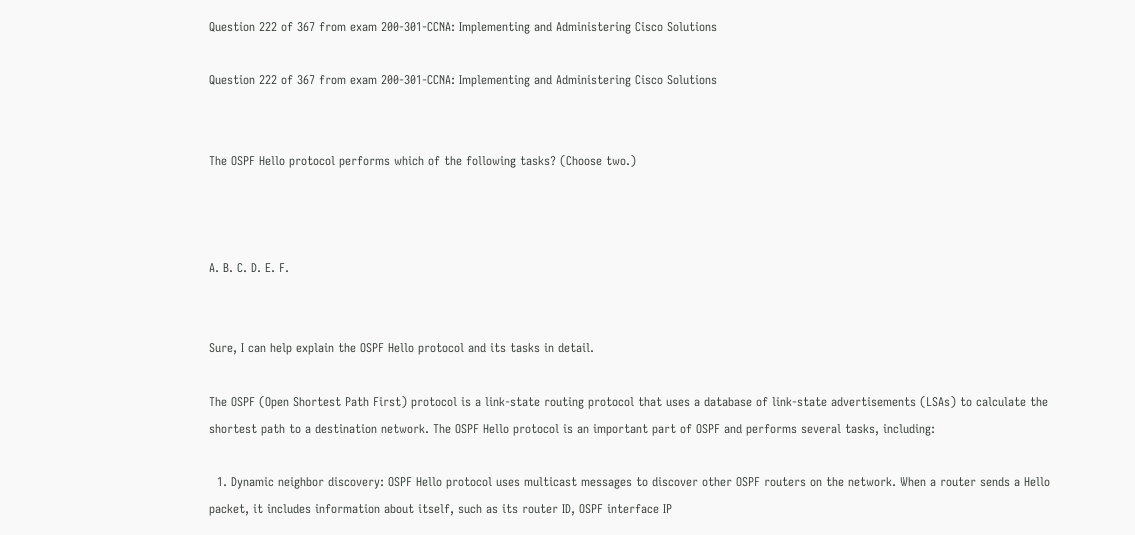Question 222 of 367 from exam 200-301-CCNA: Implementing and Administering Cisco Solutions

Question 222 of 367 from exam 200-301-CCNA: Implementing and Administering Cisco Solutions


The OSPF Hello protocol performs which of the following tasks? (Choose two.)



A. B. C. D. E. F.


Sure, I can help explain the OSPF Hello protocol and its tasks in detail.

The OSPF (Open Shortest Path First) protocol is a link-state routing protocol that uses a database of link-state advertisements (LSAs) to calculate the shortest path to a destination network. The OSPF Hello protocol is an important part of OSPF and performs several tasks, including:

  1. Dynamic neighbor discovery: OSPF Hello protocol uses multicast messages to discover other OSPF routers on the network. When a router sends a Hello packet, it includes information about itself, such as its router ID, OSPF interface IP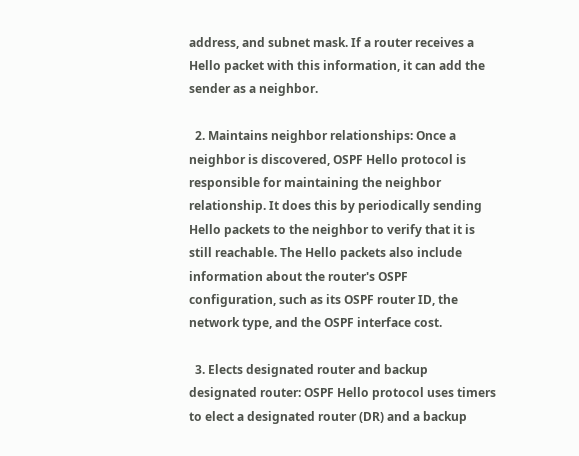address, and subnet mask. If a router receives a Hello packet with this information, it can add the sender as a neighbor.

  2. Maintains neighbor relationships: Once a neighbor is discovered, OSPF Hello protocol is responsible for maintaining the neighbor relationship. It does this by periodically sending Hello packets to the neighbor to verify that it is still reachable. The Hello packets also include information about the router's OSPF configuration, such as its OSPF router ID, the network type, and the OSPF interface cost.

  3. Elects designated router and backup designated router: OSPF Hello protocol uses timers to elect a designated router (DR) and a backup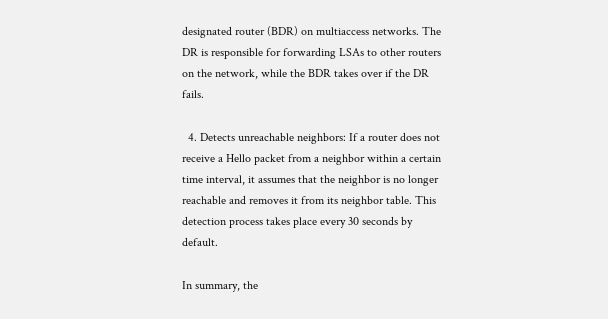designated router (BDR) on multiaccess networks. The DR is responsible for forwarding LSAs to other routers on the network, while the BDR takes over if the DR fails.

  4. Detects unreachable neighbors: If a router does not receive a Hello packet from a neighbor within a certain time interval, it assumes that the neighbor is no longer reachable and removes it from its neighbor table. This detection process takes place every 30 seconds by default.

In summary, the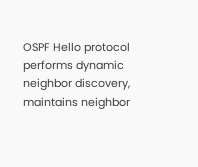OSPF Hello protocol performs dynamic neighbor discovery, maintains neighbor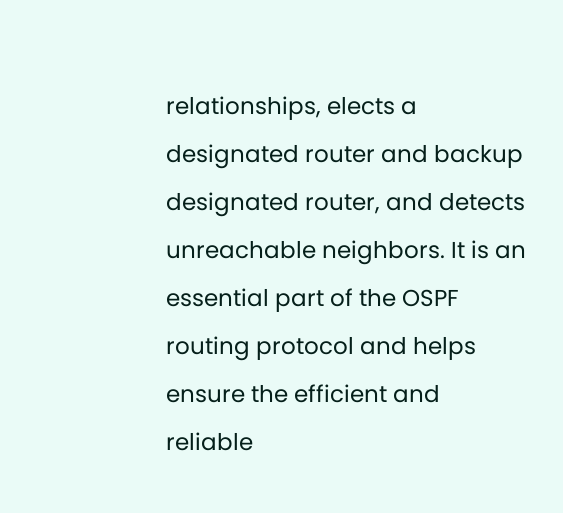relationships, elects a designated router and backup designated router, and detects unreachable neighbors. It is an essential part of the OSPF routing protocol and helps ensure the efficient and reliable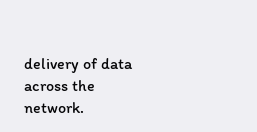delivery of data across the network.